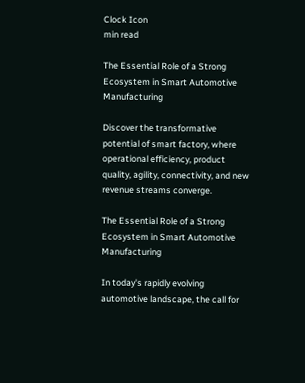Clock Icon
min read

The Essential Role of a Strong Ecosystem in Smart Automotive Manufacturing

Discover the transformative potential of smart factory, where operational efficiency, product quality, agility, connectivity, and new revenue streams converge.

The Essential Role of a Strong Ecosystem in Smart Automotive Manufacturing

In today's rapidly evolving automotive landscape, the call for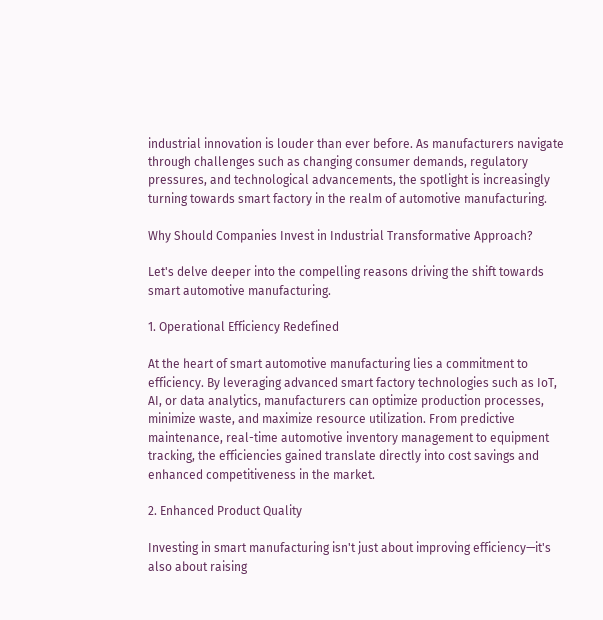industrial innovation is louder than ever before. As manufacturers navigate through challenges such as changing consumer demands, regulatory pressures, and technological advancements, the spotlight is increasingly turning towards smart factory in the realm of automotive manufacturing.

Why Should Companies Invest in Industrial Transformative Approach?

Let's delve deeper into the compelling reasons driving the shift towards smart automotive manufacturing.

1. Operational Efficiency Redefined

At the heart of smart automotive manufacturing lies a commitment to efficiency. By leveraging advanced smart factory technologies such as IoT, AI, or data analytics, manufacturers can optimize production processes, minimize waste, and maximize resource utilization. From predictive maintenance, real-time automotive inventory management to equipment tracking, the efficiencies gained translate directly into cost savings and enhanced competitiveness in the market.

2. Enhanced Product Quality

Investing in smart manufacturing isn't just about improving efficiency—it's also about raising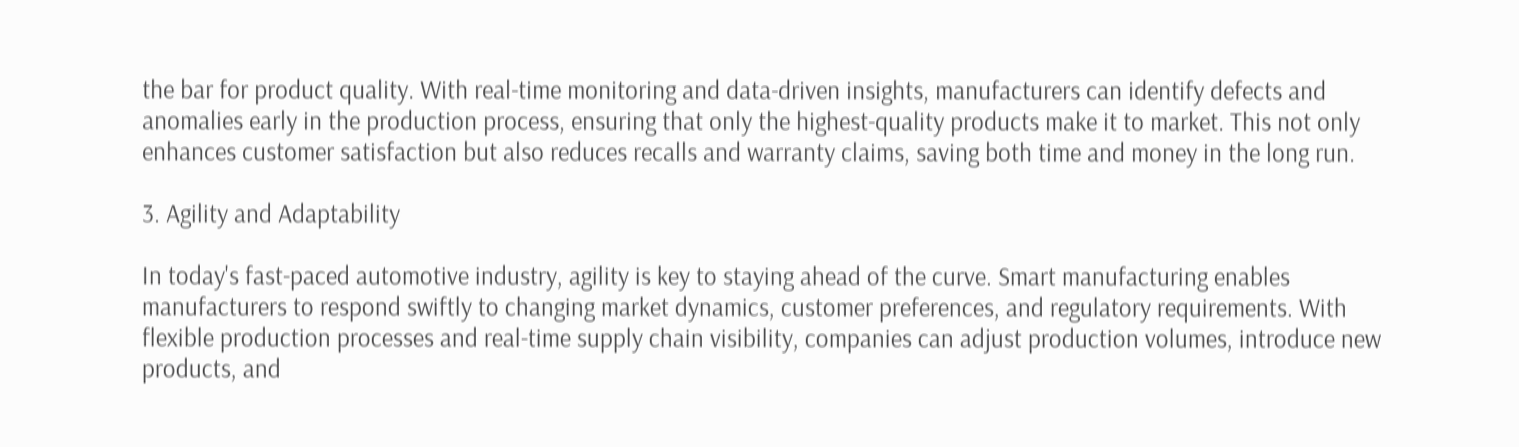the bar for product quality. With real-time monitoring and data-driven insights, manufacturers can identify defects and anomalies early in the production process, ensuring that only the highest-quality products make it to market. This not only enhances customer satisfaction but also reduces recalls and warranty claims, saving both time and money in the long run.

3. Agility and Adaptability

In today's fast-paced automotive industry, agility is key to staying ahead of the curve. Smart manufacturing enables manufacturers to respond swiftly to changing market dynamics, customer preferences, and regulatory requirements. With flexible production processes and real-time supply chain visibility, companies can adjust production volumes, introduce new products, and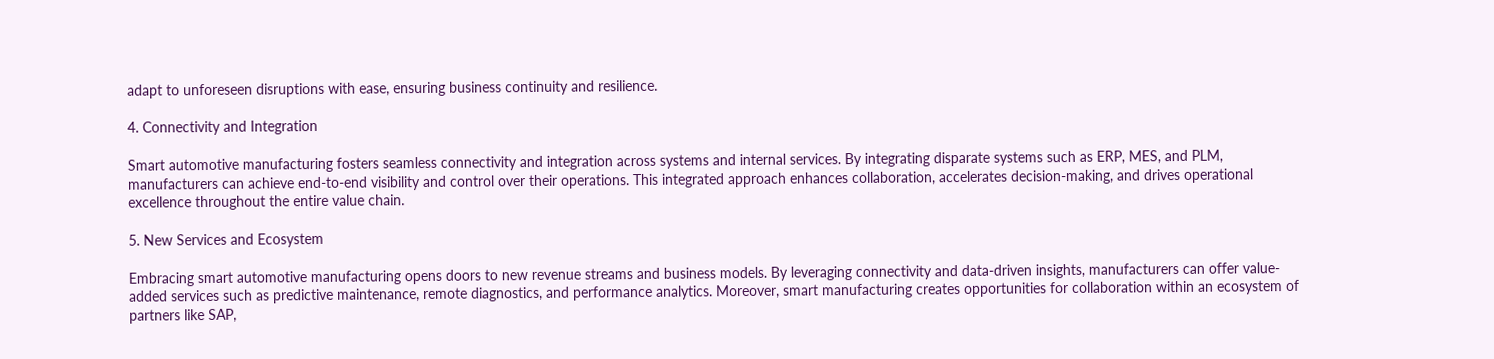adapt to unforeseen disruptions with ease, ensuring business continuity and resilience.

4. Connectivity and Integration

Smart automotive manufacturing fosters seamless connectivity and integration across systems and internal services. By integrating disparate systems such as ERP, MES, and PLM, manufacturers can achieve end-to-end visibility and control over their operations. This integrated approach enhances collaboration, accelerates decision-making, and drives operational excellence throughout the entire value chain.

5. New Services and Ecosystem

Embracing smart automotive manufacturing opens doors to new revenue streams and business models. By leveraging connectivity and data-driven insights, manufacturers can offer value-added services such as predictive maintenance, remote diagnostics, and performance analytics. Moreover, smart manufacturing creates opportunities for collaboration within an ecosystem of partners like SAP,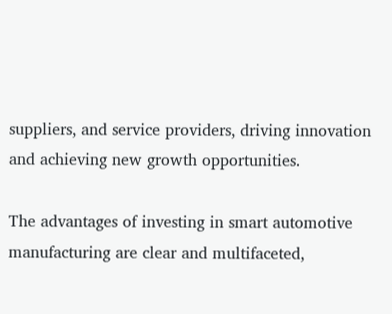suppliers, and service providers, driving innovation and achieving new growth opportunities.

The advantages of investing in smart automotive manufacturing are clear and multifaceted,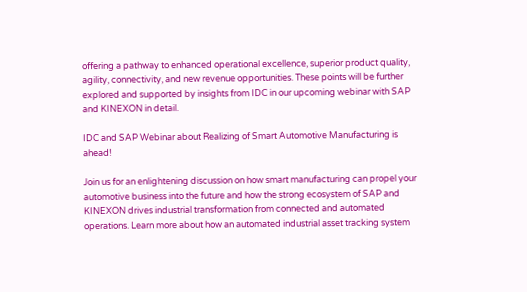offering a pathway to enhanced operational excellence, superior product quality, agility, connectivity, and new revenue opportunities. These points will be further explored and supported by insights from IDC in our upcoming webinar with SAP and KINEXON in detail.

IDC and SAP Webinar about Realizing of Smart Automotive Manufacturing is ahead!

Join us for an enlightening discussion on how smart manufacturing can propel your automotive business into the future and how the strong ecosystem of SAP and KINEXON drives industrial transformation from connected and automated operations. Learn more about how an automated industrial asset tracking system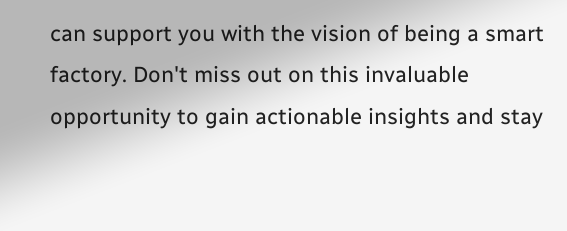can support you with the vision of being a smart factory. Don't miss out on this invaluable opportunity to gain actionable insights and stay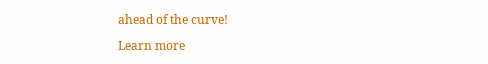ahead of the curve!

Learn more